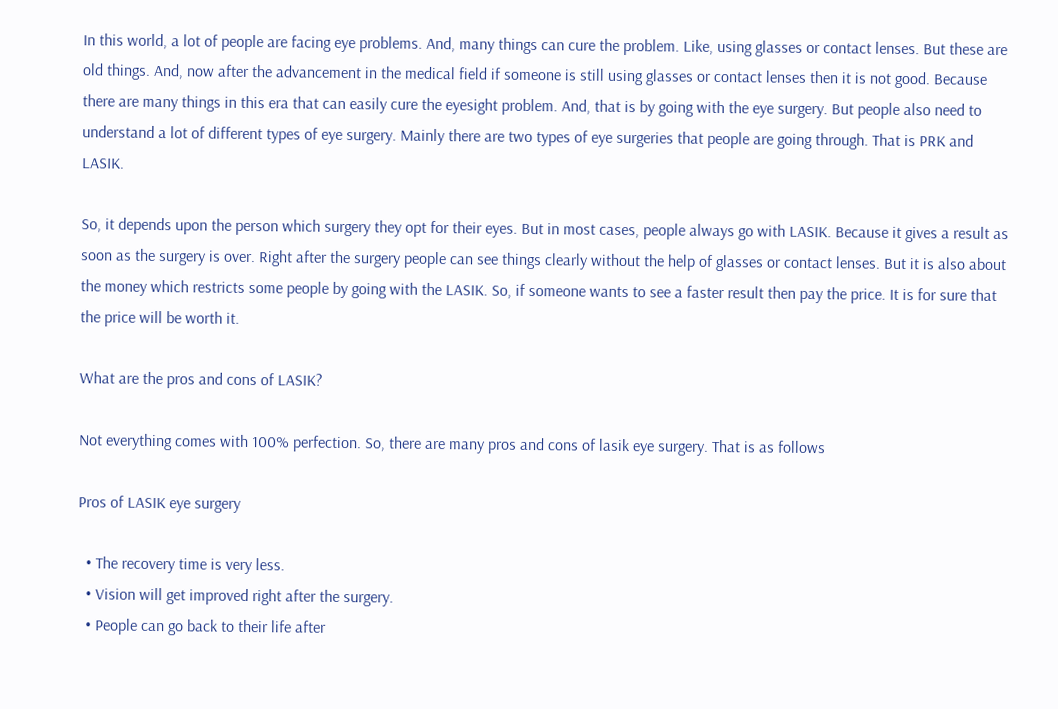In this world, a lot of people are facing eye problems. And, many things can cure the problem. Like, using glasses or contact lenses. But these are old things. And, now after the advancement in the medical field if someone is still using glasses or contact lenses then it is not good. Because there are many things in this era that can easily cure the eyesight problem. And, that is by going with the eye surgery. But people also need to understand a lot of different types of eye surgery. Mainly there are two types of eye surgeries that people are going through. That is PRK and LASIK.

So, it depends upon the person which surgery they opt for their eyes. But in most cases, people always go with LASIK. Because it gives a result as soon as the surgery is over. Right after the surgery people can see things clearly without the help of glasses or contact lenses. But it is also about the money which restricts some people by going with the LASIK. So, if someone wants to see a faster result then pay the price. It is for sure that the price will be worth it.

What are the pros and cons of LASIK?

Not everything comes with 100% perfection. So, there are many pros and cons of lasik eye surgery. That is as follows

Pros of LASIK eye surgery

  • The recovery time is very less.
  • Vision will get improved right after the surgery.
  • People can go back to their life after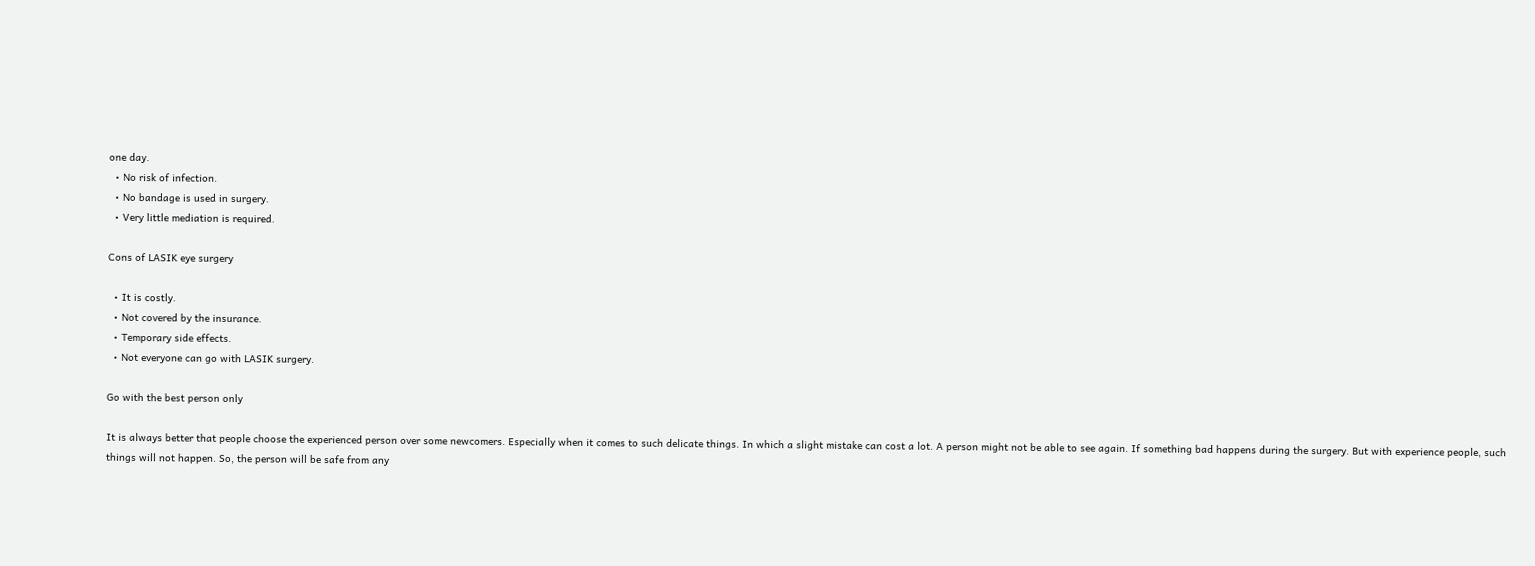one day.
  • No risk of infection.
  • No bandage is used in surgery.
  • Very little mediation is required.

Cons of LASIK eye surgery

  • It is costly.
  • Not covered by the insurance.
  • Temporary side effects.
  • Not everyone can go with LASIK surgery.

Go with the best person only

It is always better that people choose the experienced person over some newcomers. Especially when it comes to such delicate things. In which a slight mistake can cost a lot. A person might not be able to see again. If something bad happens during the surgery. But with experience people, such things will not happen. So, the person will be safe from any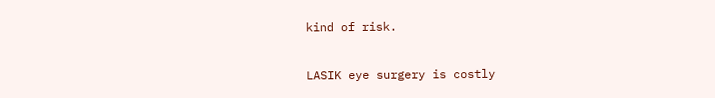kind of risk.

LASIK eye surgery is costly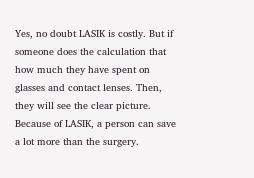Yes, no doubt LASIK is costly. But if someone does the calculation that how much they have spent on glasses and contact lenses. Then, they will see the clear picture. Because of LASIK, a person can save a lot more than the surgery.